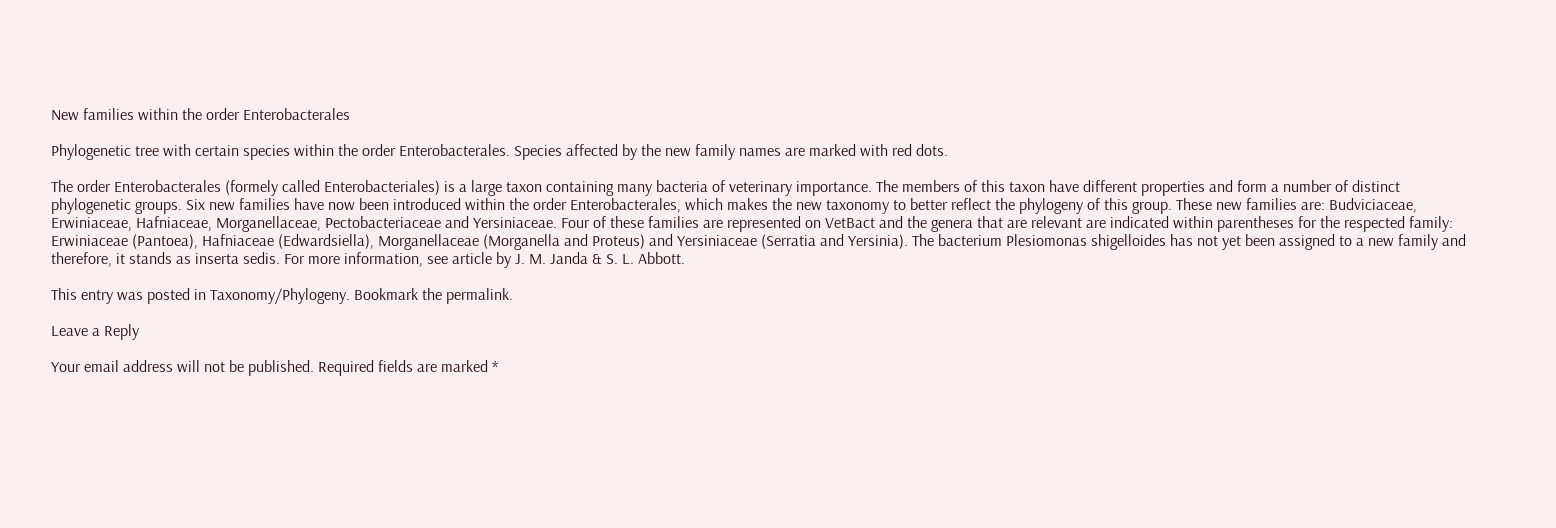New families within the order Enterobacterales

Phylogenetic tree with certain species within the order Enterobacterales. Species affected by the new family names are marked with red dots.

The order Enterobacterales (formely called Enterobacteriales) is a large taxon containing many bacteria of veterinary importance. The members of this taxon have different properties and form a number of distinct phylogenetic groups. Six new families have now been introduced within the order Enterobacterales, which makes the new taxonomy to better reflect the phylogeny of this group. These new families are: Budviciaceae, Erwiniaceae, Hafniaceae, Morganellaceae, Pectobacteriaceae and Yersiniaceae. Four of these families are represented on VetBact and the genera that are relevant are indicated within parentheses for the respected family: Erwiniaceae (Pantoea), Hafniaceae (Edwardsiella), Morganellaceae (Morganella and Proteus) and Yersiniaceae (Serratia and Yersinia). The bacterium Plesiomonas shigelloides has not yet been assigned to a new family and therefore, it stands as inserta sedis. For more information, see article by J. M. Janda & S. L. Abbott.

This entry was posted in Taxonomy/Phylogeny. Bookmark the permalink.

Leave a Reply

Your email address will not be published. Required fields are marked *